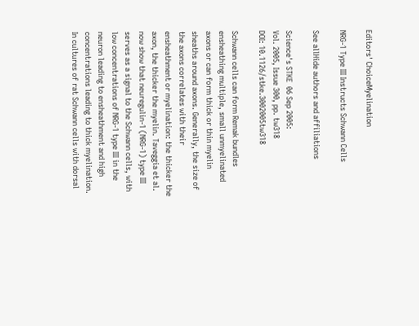Editors' ChoiceMyelination

NRG-1 Type III Instructs Schwann Cells

See allHide authors and affiliations

Science's STKE  06 Sep 2005:
Vol. 2005, Issue 300, pp. tw318
DOI: 10.1126/stke.3002005tw318

Schwann cells can form Remak bundles ensheathing multiple, small unmyelinated axons or can form thick or thin myelin sheaths around axons. Generally, the size of the axons correlates with their ensheathment or myelination: the thicker the axon, the thicker the myelin. Taveggia et al. now show that neuregulin-1 (NRG-1) type III serves as a signal to the Schwann cells, with low concentrations of NRG-1 type III in the neuron leading to ensheathment and high concentrations leading to thick myelination. In cultures of rat Schwann cells with dorsal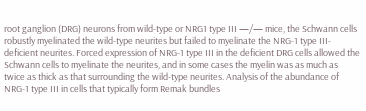root ganglion (DRG) neurons from wild-type or NRG1 type III —/— mice, the Schwann cells robustly myelinated the wild-type neurites but failed to myelinate the NRG-1 type III-deficient neurites. Forced expression of NRG-1 type III in the deficient DRG cells allowed the Schwann cells to myelinate the neurites, and in some cases the myelin was as much as twice as thick as that surrounding the wild-type neurites. Analysis of the abundance of NRG-1 type III in cells that typically form Remak bundles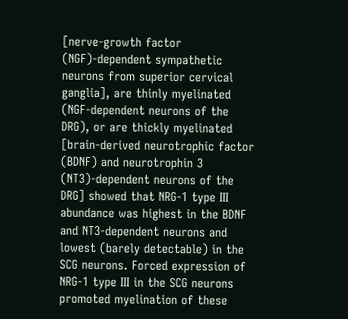[nerve-growth factor (NGF)-dependent sympathetic neurons from superior cervical ganglia], are thinly myelinated (NGF-dependent neurons of the DRG), or are thickly myelinated [brain-derived neurotrophic factor (BDNF) and neurotrophin 3 (NT3)-dependent neurons of the DRG] showed that NRG-1 type III abundance was highest in the BDNF and NT3-dependent neurons and lowest (barely detectable) in the SCG neurons. Forced expression of NRG-1 type III in the SCG neurons promoted myelination of these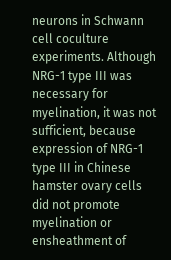neurons in Schwann cell coculture experiments. Although NRG-1 type III was necessary for myelination, it was not sufficient, because expression of NRG-1 type III in Chinese hamster ovary cells did not promote myelination or ensheathment of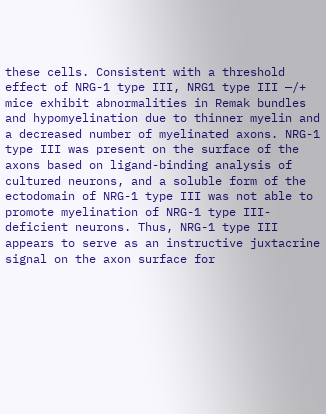these cells. Consistent with a threshold effect of NRG-1 type III, NRG1 type III —/+ mice exhibit abnormalities in Remak bundles and hypomyelination due to thinner myelin and a decreased number of myelinated axons. NRG-1 type III was present on the surface of the axons based on ligand-binding analysis of cultured neurons, and a soluble form of the ectodomain of NRG-1 type III was not able to promote myelination of NRG-1 type III-deficient neurons. Thus, NRG-1 type III appears to serve as an instructive juxtacrine signal on the axon surface for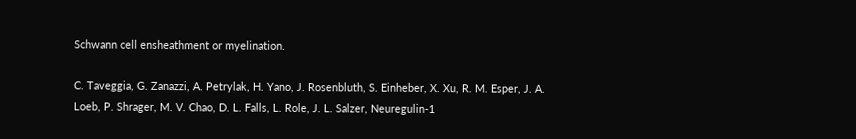Schwann cell ensheathment or myelination.

C. Taveggia, G. Zanazzi, A. Petrylak, H. Yano, J. Rosenbluth, S. Einheber, X. Xu, R. M. Esper, J. A. Loeb, P. Shrager, M. V. Chao, D. L. Falls, L. Role, J. L. Salzer, Neuregulin-1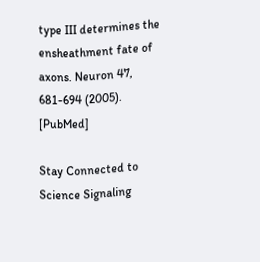type III determines the ensheathment fate of axons. Neuron 47, 681-694 (2005). [PubMed]

Stay Connected to Science Signaling